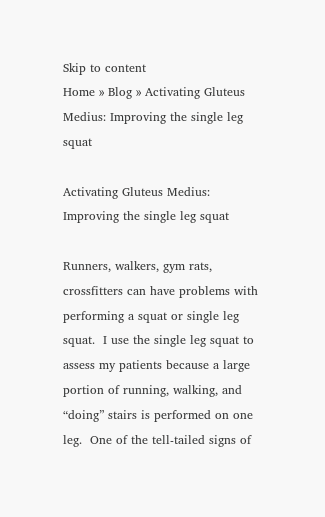Skip to content
Home » Blog » Activating Gluteus Medius: Improving the single leg squat

Activating Gluteus Medius: Improving the single leg squat

Runners, walkers, gym rats, crossfitters can have problems with performing a squat or single leg squat.  I use the single leg squat to assess my patients because a large portion of running, walking, and “doing” stairs is performed on one leg.  One of the tell-tailed signs of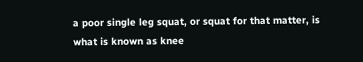a poor single leg squat, or squat for that matter, is what is known as knee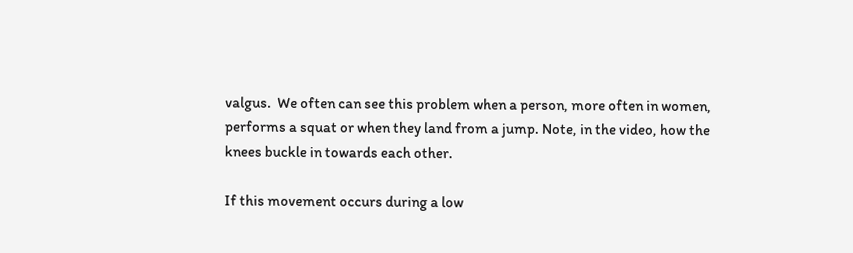valgus.  We often can see this problem when a person, more often in women, performs a squat or when they land from a jump. Note, in the video, how the knees buckle in towards each other.

If this movement occurs during a low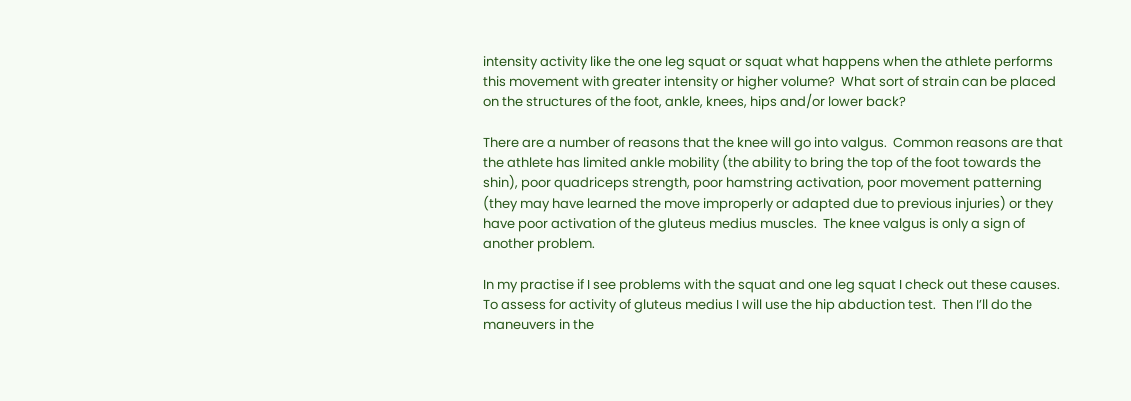intensity activity like the one leg squat or squat what happens when the athlete performs this movement with greater intensity or higher volume?  What sort of strain can be placed on the structures of the foot, ankle, knees, hips and/or lower back?

There are a number of reasons that the knee will go into valgus.  Common reasons are that the athlete has limited ankle mobility (the ability to bring the top of the foot towards the shin), poor quadriceps strength, poor hamstring activation, poor movement patterning (they may have learned the move improperly or adapted due to previous injuries) or they have poor activation of the gluteus medius muscles.  The knee valgus is only a sign of another problem.

In my practise if I see problems with the squat and one leg squat I check out these causes.  To assess for activity of gluteus medius I will use the hip abduction test.  Then I’ll do the maneuvers in the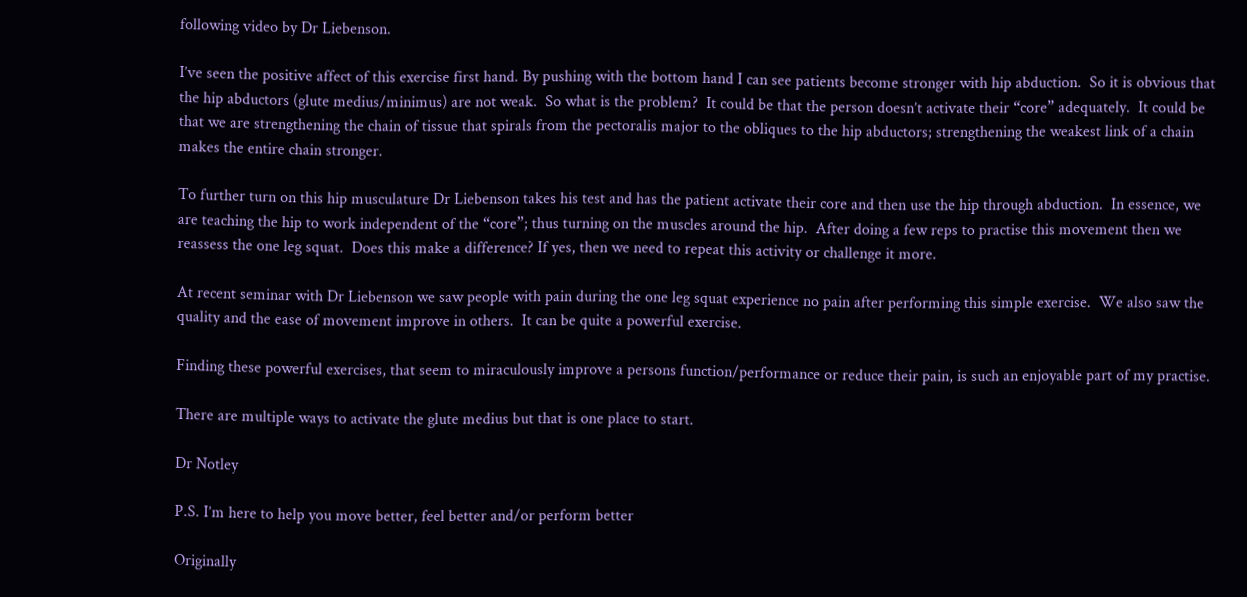following video by Dr Liebenson.

I’ve seen the positive affect of this exercise first hand. By pushing with the bottom hand I can see patients become stronger with hip abduction.  So it is obvious that the hip abductors (glute medius/minimus) are not weak.  So what is the problem?  It could be that the person doesn’t activate their “core” adequately.  It could be that we are strengthening the chain of tissue that spirals from the pectoralis major to the obliques to the hip abductors; strengthening the weakest link of a chain makes the entire chain stronger.

To further turn on this hip musculature Dr Liebenson takes his test and has the patient activate their core and then use the hip through abduction.  In essence, we are teaching the hip to work independent of the “core”; thus turning on the muscles around the hip.  After doing a few reps to practise this movement then we reassess the one leg squat.  Does this make a difference? If yes, then we need to repeat this activity or challenge it more.

At recent seminar with Dr Liebenson we saw people with pain during the one leg squat experience no pain after performing this simple exercise.  We also saw the quality and the ease of movement improve in others.  It can be quite a powerful exercise.

Finding these powerful exercises, that seem to miraculously improve a persons function/performance or reduce their pain, is such an enjoyable part of my practise.

There are multiple ways to activate the glute medius but that is one place to start.

Dr Notley

P.S. I’m here to help you move better, feel better and/or perform better

Originally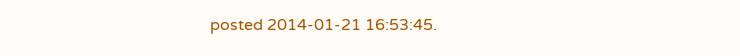posted 2014-01-21 16:53:45.